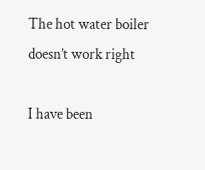The hot water boiler doesn’t work right

I have been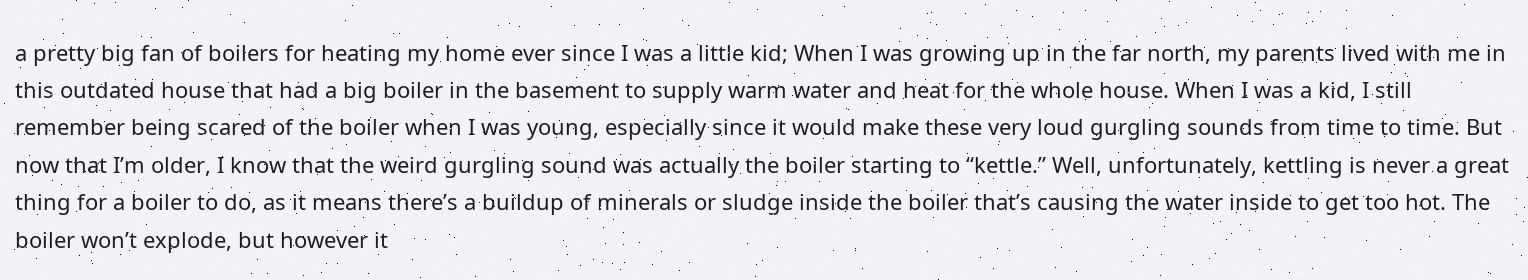a pretty big fan of boilers for heating my home ever since I was a little kid; When I was growing up in the far north, my parents lived with me in this outdated house that had a big boiler in the basement to supply warm water and heat for the whole house. When I was a kid, I still remember being scared of the boiler when I was young, especially since it would make these very loud gurgling sounds from time to time. But now that I’m older, I know that the weird gurgling sound was actually the boiler starting to “kettle.” Well, unfortunately, kettling is never a great thing for a boiler to do, as it means there’s a buildup of minerals or sludge inside the boiler that’s causing the water inside to get too hot. The boiler won’t explode, but however it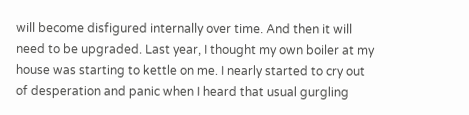will become disfigured internally over time. And then it will need to be upgraded. Last year, I thought my own boiler at my house was starting to kettle on me. I nearly started to cry out of desperation and panic when I heard that usual gurgling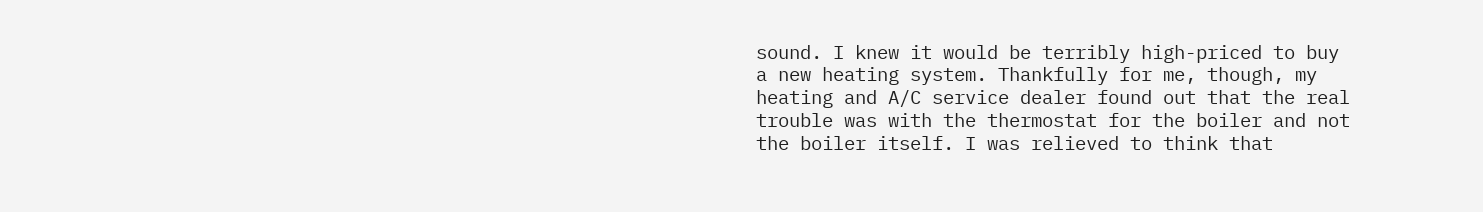sound. I knew it would be terribly high-priced to buy a new heating system. Thankfully for me, though, my heating and A/C service dealer found out that the real trouble was with the thermostat for the boiler and not the boiler itself. I was relieved to think that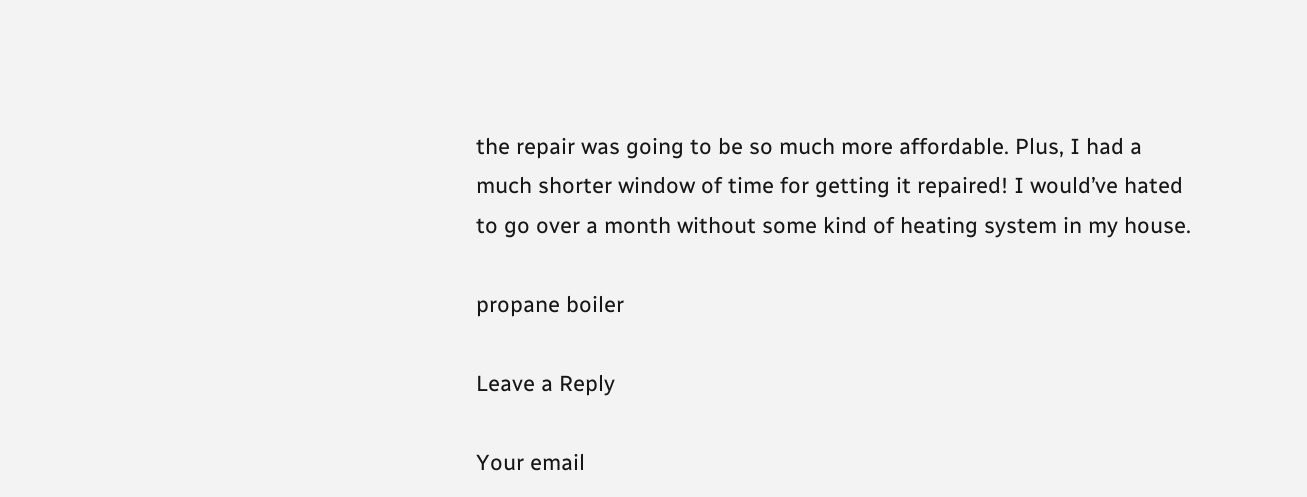the repair was going to be so much more affordable. Plus, I had a much shorter window of time for getting it repaired! I would’ve hated to go over a month without some kind of heating system in my house.

propane boiler

Leave a Reply

Your email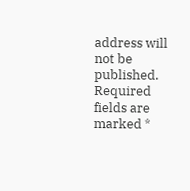address will not be published. Required fields are marked *